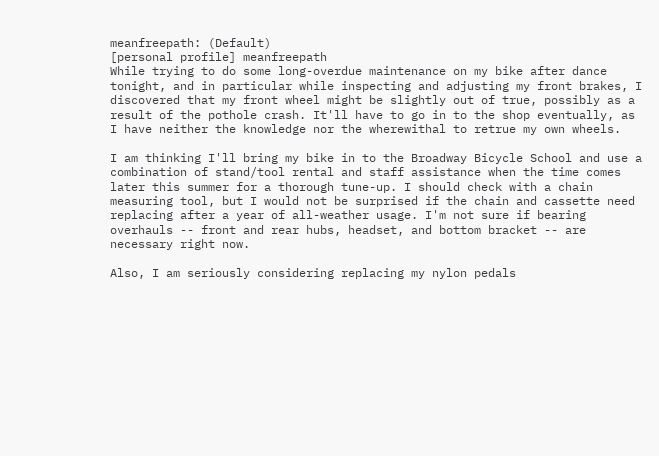meanfreepath: (Default)
[personal profile] meanfreepath
While trying to do some long-overdue maintenance on my bike after dance tonight, and in particular while inspecting and adjusting my front brakes, I discovered that my front wheel might be slightly out of true, possibly as a result of the pothole crash. It'll have to go in to the shop eventually, as I have neither the knowledge nor the wherewithal to retrue my own wheels.

I am thinking I'll bring my bike in to the Broadway Bicycle School and use a combination of stand/tool rental and staff assistance when the time comes later this summer for a thorough tune-up. I should check with a chain measuring tool, but I would not be surprised if the chain and cassette need replacing after a year of all-weather usage. I'm not sure if bearing overhauls -- front and rear hubs, headset, and bottom bracket -- are necessary right now.

Also, I am seriously considering replacing my nylon pedals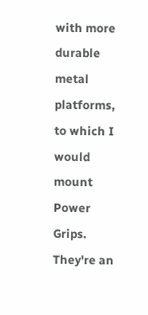with more durable metal platforms, to which I would mount Power Grips. They're an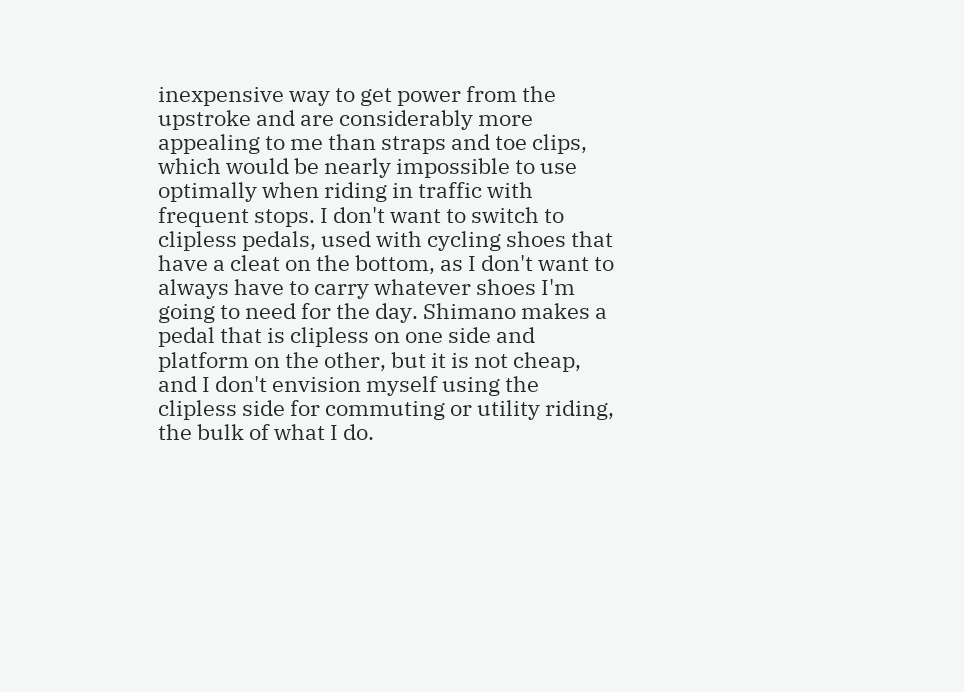inexpensive way to get power from the upstroke and are considerably more appealing to me than straps and toe clips, which would be nearly impossible to use optimally when riding in traffic with frequent stops. I don't want to switch to clipless pedals, used with cycling shoes that have a cleat on the bottom, as I don't want to always have to carry whatever shoes I'm going to need for the day. Shimano makes a pedal that is clipless on one side and platform on the other, but it is not cheap, and I don't envision myself using the clipless side for commuting or utility riding, the bulk of what I do.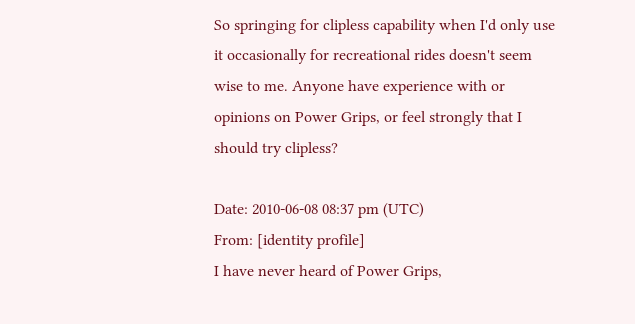So springing for clipless capability when I'd only use it occasionally for recreational rides doesn't seem wise to me. Anyone have experience with or opinions on Power Grips, or feel strongly that I should try clipless?

Date: 2010-06-08 08:37 pm (UTC)
From: [identity profile]
I have never heard of Power Grips,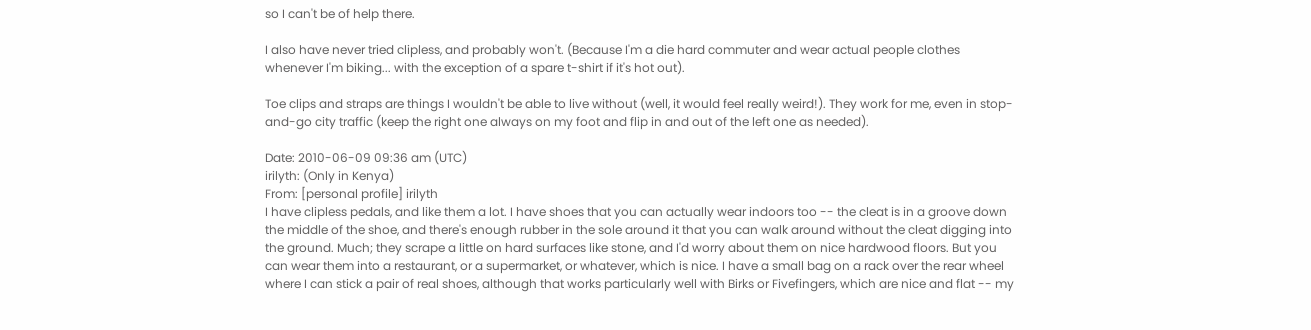so I can't be of help there.

I also have never tried clipless, and probably won't. (Because I'm a die hard commuter and wear actual people clothes whenever I'm biking... with the exception of a spare t-shirt if it's hot out).

Toe clips and straps are things I wouldn't be able to live without (well, it would feel really weird!). They work for me, even in stop-and-go city traffic (keep the right one always on my foot and flip in and out of the left one as needed).

Date: 2010-06-09 09:36 am (UTC)
irilyth: (Only in Kenya)
From: [personal profile] irilyth
I have clipless pedals, and like them a lot. I have shoes that you can actually wear indoors too -- the cleat is in a groove down the middle of the shoe, and there's enough rubber in the sole around it that you can walk around without the cleat digging into the ground. Much; they scrape a little on hard surfaces like stone, and I'd worry about them on nice hardwood floors. But you can wear them into a restaurant, or a supermarket, or whatever, which is nice. I have a small bag on a rack over the rear wheel where I can stick a pair of real shoes, although that works particularly well with Birks or Fivefingers, which are nice and flat -- my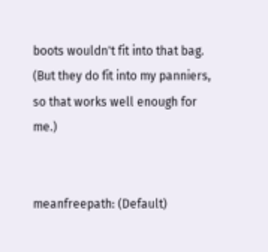boots wouldn't fit into that bag. (But they do fit into my panniers, so that works well enough for me.)


meanfreepath: (Default)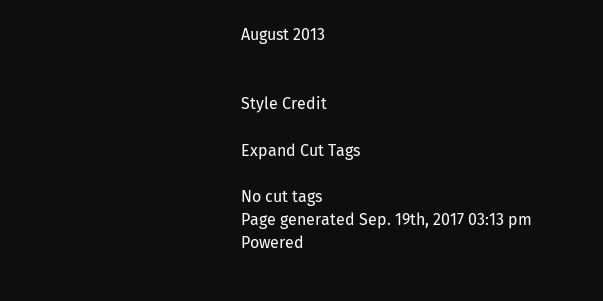August 2013


Style Credit

Expand Cut Tags

No cut tags
Page generated Sep. 19th, 2017 03:13 pm
Powered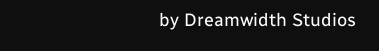by Dreamwidth Studios